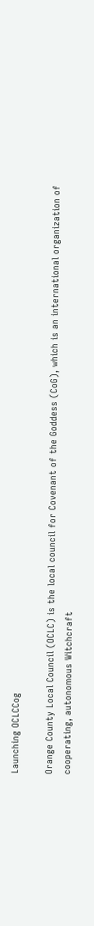Launching OCLCCog

Orange County Local Council (OCLC) is the local council for Covenant of the Goddess (CoG), which is an international organization of cooperating, autonomous Witchcraft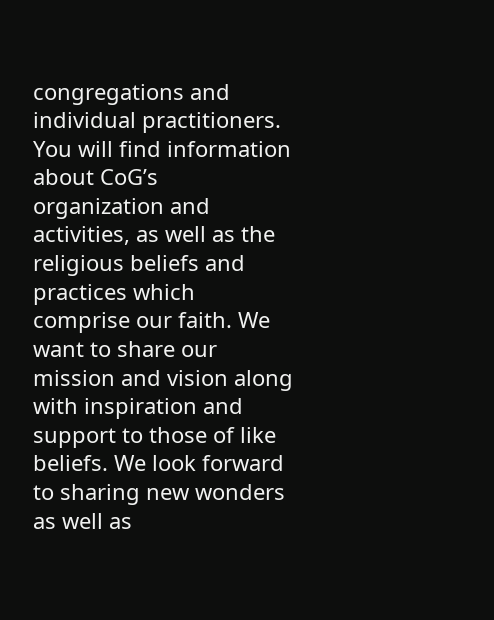congregations and individual practitioners. You will find information about CoG’s organization and activities, as well as the religious beliefs and practices which comprise our faith. We want to share our mission and vision along with inspiration and support to those of like beliefs. We look forward to sharing new wonders as well as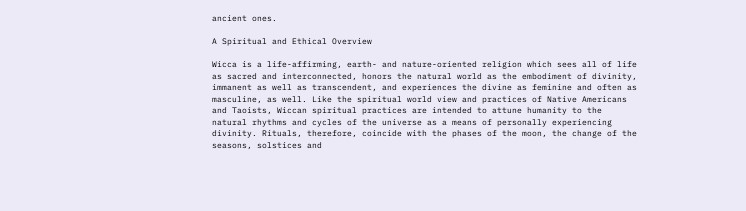ancient ones.

A Spiritual and Ethical Overview

Wicca is a life-affirming, earth- and nature-oriented religion which sees all of life as sacred and interconnected, honors the natural world as the embodiment of divinity, immanent as well as transcendent, and experiences the divine as feminine and often as masculine, as well. Like the spiritual world view and practices of Native Americans and Taoists, Wiccan spiritual practices are intended to attune humanity to the natural rhythms and cycles of the universe as a means of personally experiencing divinity. Rituals, therefore, coincide with the phases of the moon, the change of the seasons, solstices and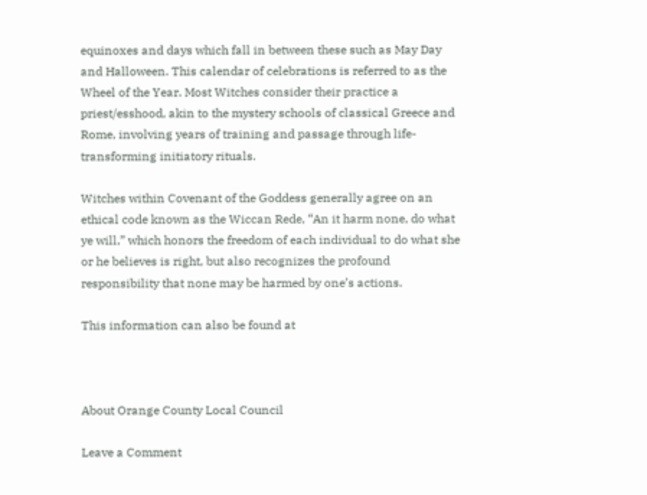equinoxes and days which fall in between these such as May Day and Halloween. This calendar of celebrations is referred to as the Wheel of the Year. Most Witches consider their practice a priest/esshood, akin to the mystery schools of classical Greece and Rome, involving years of training and passage through life-transforming initiatory rituals.

Witches within Covenant of the Goddess generally agree on an ethical code known as the Wiccan Rede, “An it harm none, do what ye will,” which honors the freedom of each individual to do what she or he believes is right, but also recognizes the profound responsibility that none may be harmed by one’s actions.

This information can also be found at



About Orange County Local Council

Leave a Comment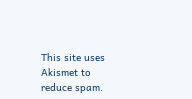This site uses Akismet to reduce spam.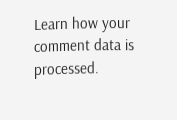Learn how your comment data is processed.